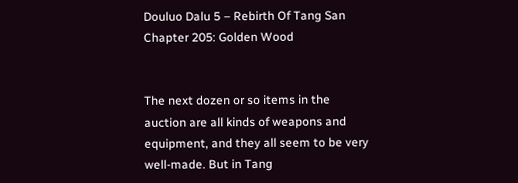Douluo Dalu 5 – Rebirth Of Tang San Chapter 205: Golden Wood


The next dozen or so items in the auction are all kinds of weapons and equipment, and they all seem to be very well-made. But in Tang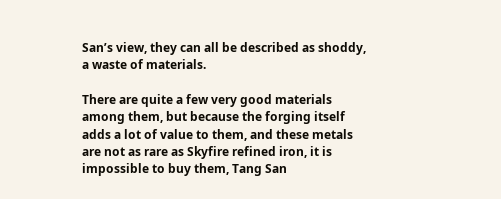San’s view, they can all be described as shoddy, a waste of materials.

There are quite a few very good materials among them, but because the forging itself adds a lot of value to them, and these metals are not as rare as Skyfire refined iron, it is impossible to buy them, Tang San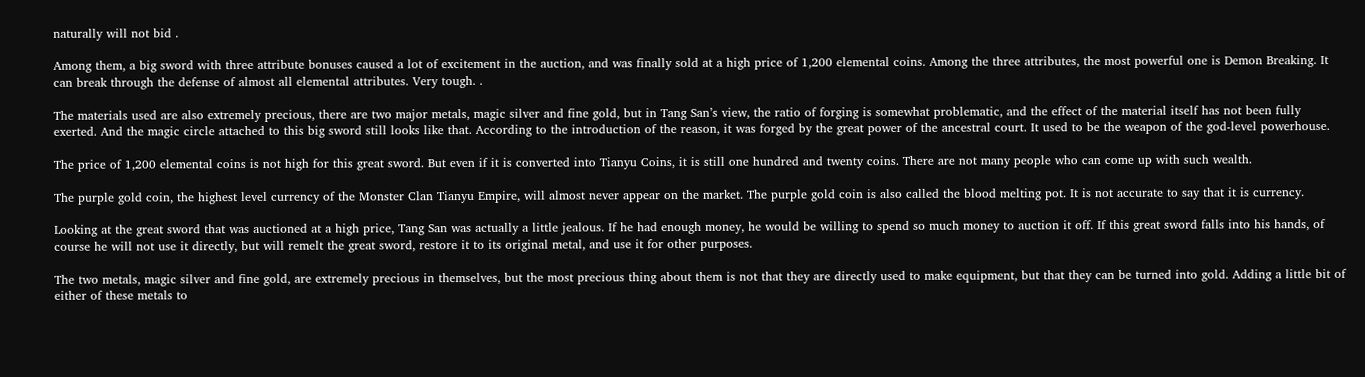naturally will not bid .

Among them, a big sword with three attribute bonuses caused a lot of excitement in the auction, and was finally sold at a high price of 1,200 elemental coins. Among the three attributes, the most powerful one is Demon Breaking. It can break through the defense of almost all elemental attributes. Very tough. .

The materials used are also extremely precious, there are two major metals, magic silver and fine gold, but in Tang San’s view, the ratio of forging is somewhat problematic, and the effect of the material itself has not been fully exerted. And the magic circle attached to this big sword still looks like that. According to the introduction of the reason, it was forged by the great power of the ancestral court. It used to be the weapon of the god-level powerhouse.

The price of 1,200 elemental coins is not high for this great sword. But even if it is converted into Tianyu Coins, it is still one hundred and twenty coins. There are not many people who can come up with such wealth.

The purple gold coin, the highest level currency of the Monster Clan Tianyu Empire, will almost never appear on the market. The purple gold coin is also called the blood melting pot. It is not accurate to say that it is currency.

Looking at the great sword that was auctioned at a high price, Tang San was actually a little jealous. If he had enough money, he would be willing to spend so much money to auction it off. If this great sword falls into his hands, of course he will not use it directly, but will remelt the great sword, restore it to its original metal, and use it for other purposes.

The two metals, magic silver and fine gold, are extremely precious in themselves, but the most precious thing about them is not that they are directly used to make equipment, but that they can be turned into gold. Adding a little bit of either of these metals to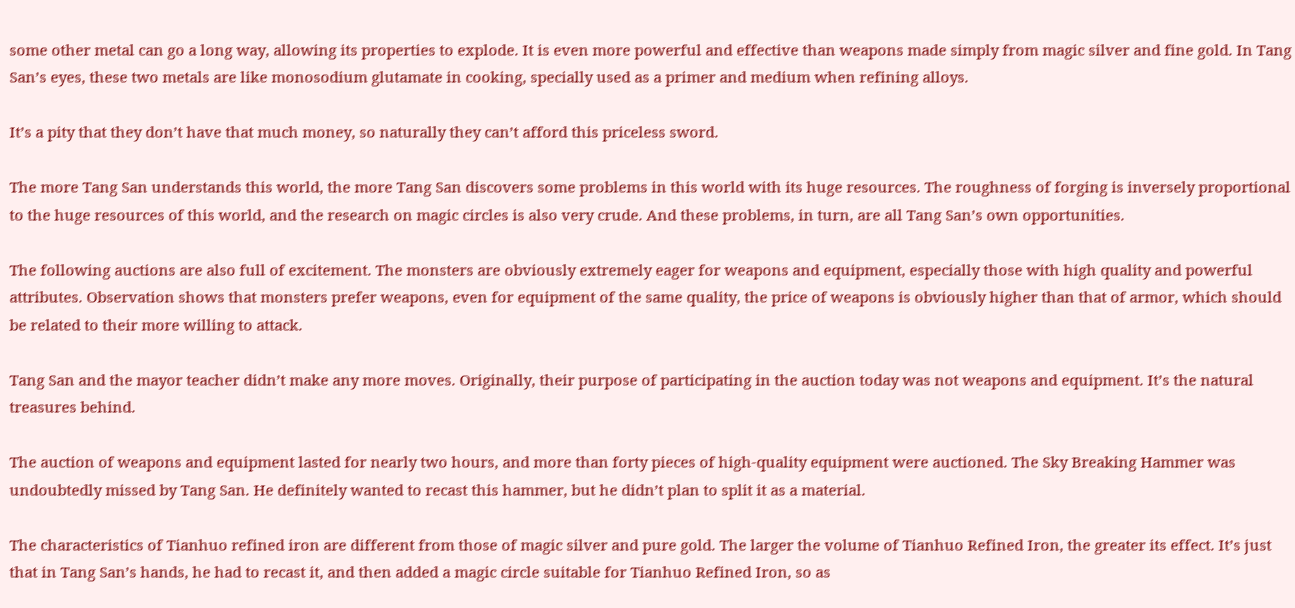some other metal can go a long way, allowing its properties to explode. It is even more powerful and effective than weapons made simply from magic silver and fine gold. In Tang San’s eyes, these two metals are like monosodium glutamate in cooking, specially used as a primer and medium when refining alloys.

It’s a pity that they don’t have that much money, so naturally they can’t afford this priceless sword.

The more Tang San understands this world, the more Tang San discovers some problems in this world with its huge resources. The roughness of forging is inversely proportional to the huge resources of this world, and the research on magic circles is also very crude. And these problems, in turn, are all Tang San’s own opportunities.

The following auctions are also full of excitement. The monsters are obviously extremely eager for weapons and equipment, especially those with high quality and powerful attributes. Observation shows that monsters prefer weapons, even for equipment of the same quality, the price of weapons is obviously higher than that of armor, which should be related to their more willing to attack.

Tang San and the mayor teacher didn’t make any more moves. Originally, their purpose of participating in the auction today was not weapons and equipment. It’s the natural treasures behind.

The auction of weapons and equipment lasted for nearly two hours, and more than forty pieces of high-quality equipment were auctioned. The Sky Breaking Hammer was undoubtedly missed by Tang San. He definitely wanted to recast this hammer, but he didn’t plan to split it as a material.

The characteristics of Tianhuo refined iron are different from those of magic silver and pure gold. The larger the volume of Tianhuo Refined Iron, the greater its effect. It’s just that in Tang San’s hands, he had to recast it, and then added a magic circle suitable for Tianhuo Refined Iron, so as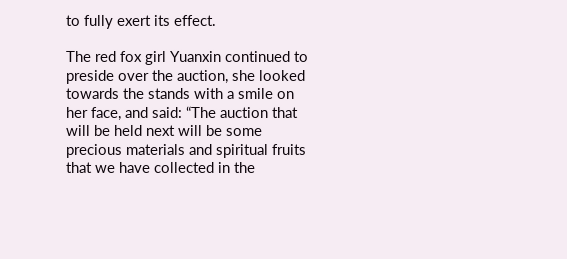to fully exert its effect.

The red fox girl Yuanxin continued to preside over the auction, she looked towards the stands with a smile on her face, and said: “The auction that will be held next will be some precious materials and spiritual fruits that we have collected in the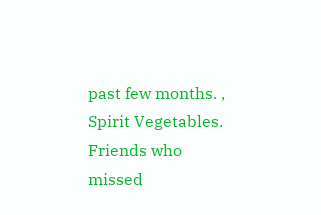past few months. , Spirit Vegetables. Friends who missed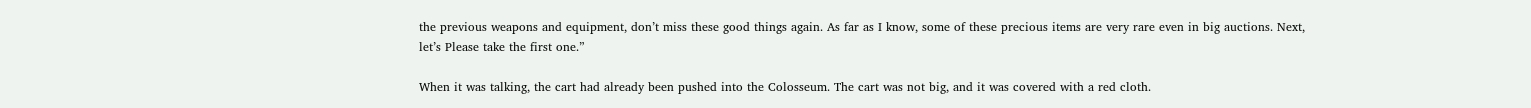the previous weapons and equipment, don’t miss these good things again. As far as I know, some of these precious items are very rare even in big auctions. Next, let’s Please take the first one.”

When it was talking, the cart had already been pushed into the Colosseum. The cart was not big, and it was covered with a red cloth.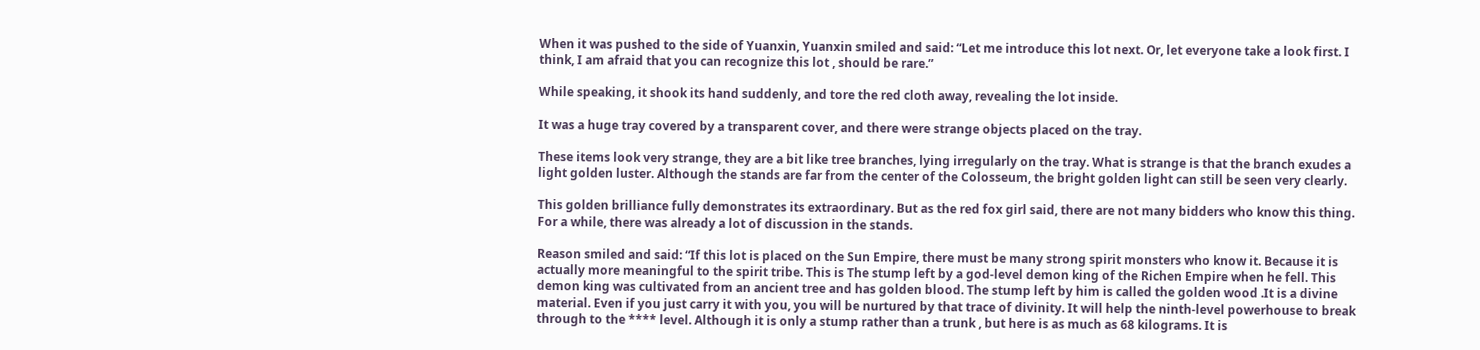When it was pushed to the side of Yuanxin, Yuanxin smiled and said: “Let me introduce this lot next. Or, let everyone take a look first. I think, I am afraid that you can recognize this lot , should be rare.”

While speaking, it shook its hand suddenly, and tore the red cloth away, revealing the lot inside.

It was a huge tray covered by a transparent cover, and there were strange objects placed on the tray.

These items look very strange, they are a bit like tree branches, lying irregularly on the tray. What is strange is that the branch exudes a light golden luster. Although the stands are far from the center of the Colosseum, the bright golden light can still be seen very clearly.

This golden brilliance fully demonstrates its extraordinary. But as the red fox girl said, there are not many bidders who know this thing. For a while, there was already a lot of discussion in the stands.

Reason smiled and said: “If this lot is placed on the Sun Empire, there must be many strong spirit monsters who know it. Because it is actually more meaningful to the spirit tribe. This is The stump left by a god-level demon king of the Richen Empire when he fell. This demon king was cultivated from an ancient tree and has golden blood. The stump left by him is called the golden wood .It is a divine material. Even if you just carry it with you, you will be nurtured by that trace of divinity. It will help the ninth-level powerhouse to break through to the **** level. Although it is only a stump rather than a trunk , but here is as much as 68 kilograms. It is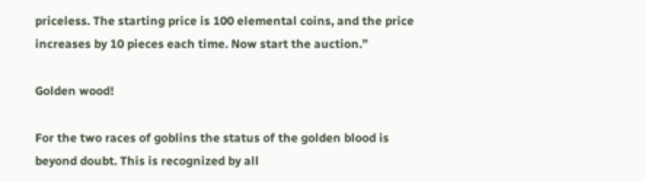priceless. The starting price is 100 elemental coins, and the price increases by 10 pieces each time. Now start the auction.”

Golden wood!

For the two races of goblins the status of the golden blood is beyond doubt. This is recognized by all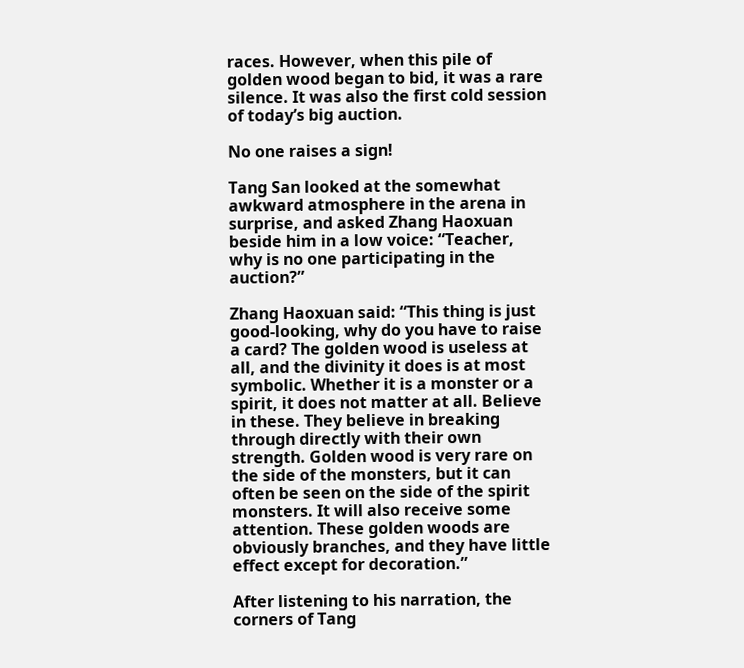races. However, when this pile of golden wood began to bid, it was a rare silence. It was also the first cold session of today’s big auction.

No one raises a sign!

Tang San looked at the somewhat awkward atmosphere in the arena in surprise, and asked Zhang Haoxuan beside him in a low voice: “Teacher, why is no one participating in the auction?”

Zhang Haoxuan said: “This thing is just good-looking, why do you have to raise a card? The golden wood is useless at all, and the divinity it does is at most symbolic. Whether it is a monster or a spirit, it does not matter at all. Believe in these. They believe in breaking through directly with their own strength. Golden wood is very rare on the side of the monsters, but it can often be seen on the side of the spirit monsters. It will also receive some attention. These golden woods are obviously branches, and they have little effect except for decoration.”

After listening to his narration, the corners of Tang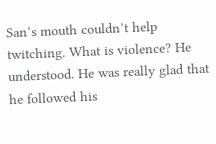San’s mouth couldn’t help twitching. What is violence? He understood. He was really glad that he followed his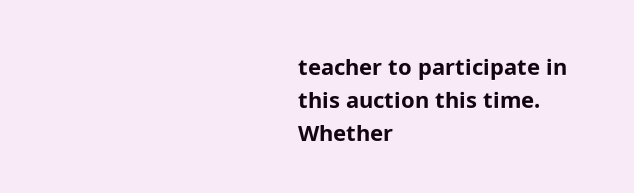teacher to participate in this auction this time. Whether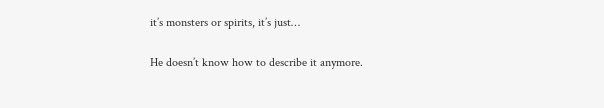it’s monsters or spirits, it’s just…

He doesn’t know how to describe it anymore.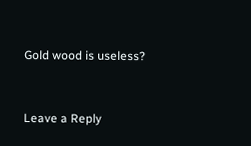Gold wood is useless?


Leave a Reply